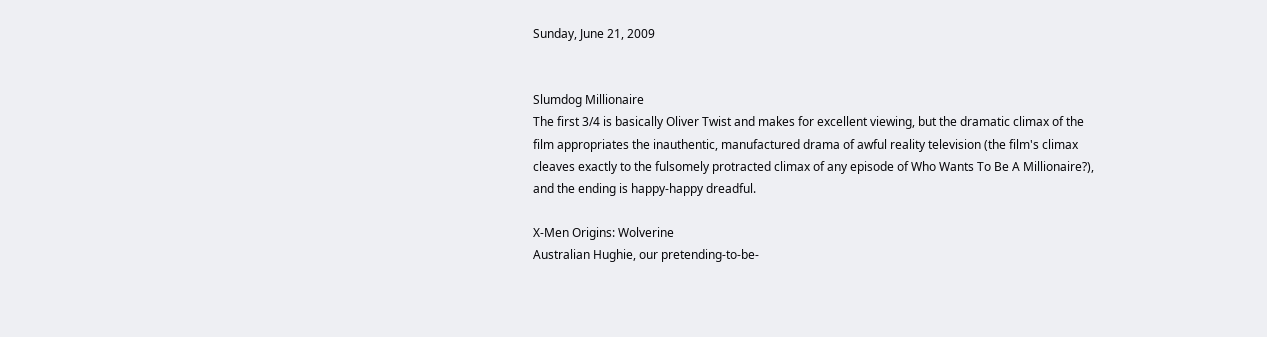Sunday, June 21, 2009


Slumdog Millionaire
The first 3/4 is basically Oliver Twist and makes for excellent viewing, but the dramatic climax of the film appropriates the inauthentic, manufactured drama of awful reality television (the film's climax cleaves exactly to the fulsomely protracted climax of any episode of Who Wants To Be A Millionaire?), and the ending is happy-happy dreadful.

X-Men Origins: Wolverine
Australian Hughie, our pretending-to-be-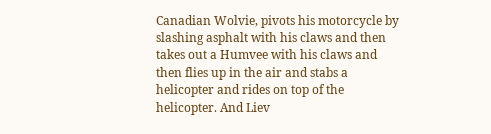Canadian Wolvie, pivots his motorcycle by slashing asphalt with his claws and then takes out a Humvee with his claws and then flies up in the air and stabs a helicopter and rides on top of the helicopter. And Liev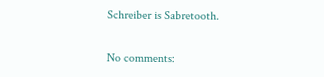Schreiber is Sabretooth.

No comments: